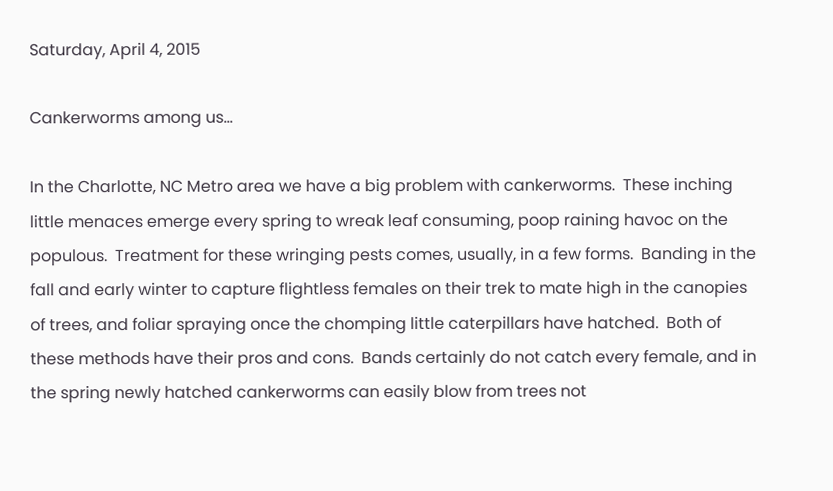Saturday, April 4, 2015

Cankerworms among us...

In the Charlotte, NC Metro area we have a big problem with cankerworms.  These inching little menaces emerge every spring to wreak leaf consuming, poop raining havoc on the populous.  Treatment for these wringing pests comes, usually, in a few forms.  Banding in the fall and early winter to capture flightless females on their trek to mate high in the canopies of trees, and foliar spraying once the chomping little caterpillars have hatched.  Both of these methods have their pros and cons.  Bands certainly do not catch every female, and in the spring newly hatched cankerworms can easily blow from trees not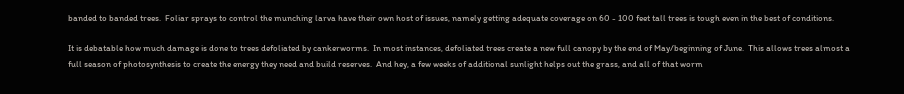banded to banded trees.  Foliar sprays to control the munching larva have their own host of issues, namely getting adequate coverage on 60 - 100 feet tall trees is tough even in the best of conditions.

It is debatable how much damage is done to trees defoliated by cankerworms.  In most instances, defoliated trees create a new full canopy by the end of May/beginning of June.  This allows trees almost a full season of photosynthesis to create the energy they need and build reserves.  And hey, a few weeks of additional sunlight helps out the grass, and all of that worm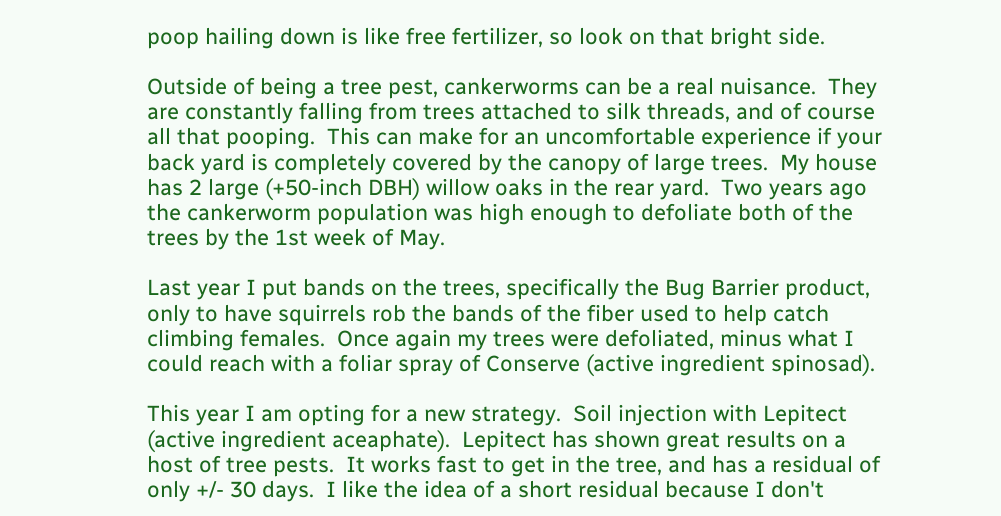poop hailing down is like free fertilizer, so look on that bright side.

Outside of being a tree pest, cankerworms can be a real nuisance.  They are constantly falling from trees attached to silk threads, and of course all that pooping.  This can make for an uncomfortable experience if your back yard is completely covered by the canopy of large trees.  My house has 2 large (+50-inch DBH) willow oaks in the rear yard.  Two years ago the cankerworm population was high enough to defoliate both of the trees by the 1st week of May.

Last year I put bands on the trees, specifically the Bug Barrier product, only to have squirrels rob the bands of the fiber used to help catch climbing females.  Once again my trees were defoliated, minus what I could reach with a foliar spray of Conserve (active ingredient spinosad).

This year I am opting for a new strategy.  Soil injection with Lepitect (active ingredient aceaphate).  Lepitect has shown great results on a host of tree pests.  It works fast to get in the tree, and has a residual of only +/- 30 days.  I like the idea of a short residual because I don't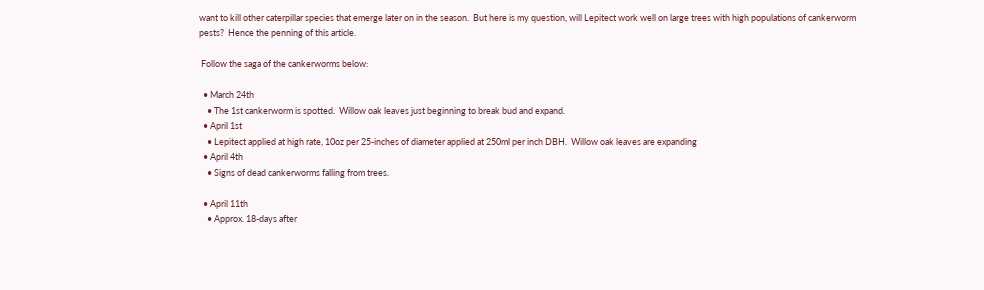want to kill other caterpillar species that emerge later on in the season.  But here is my question, will Lepitect work well on large trees with high populations of cankerworm pests?  Hence the penning of this article.

 Follow the saga of the cankerworms below:

  • March 24th
    • The 1st cankerworm is spotted.  Willow oak leaves just beginning to break bud and expand.
  • April 1st
    • Lepitect applied at high rate, 10oz per 25-inches of diameter applied at 250ml per inch DBH.  Willow oak leaves are expanding
  • April 4th
    • Signs of dead cankerworms falling from trees.

  • April 11th
    • Approx. 18-days after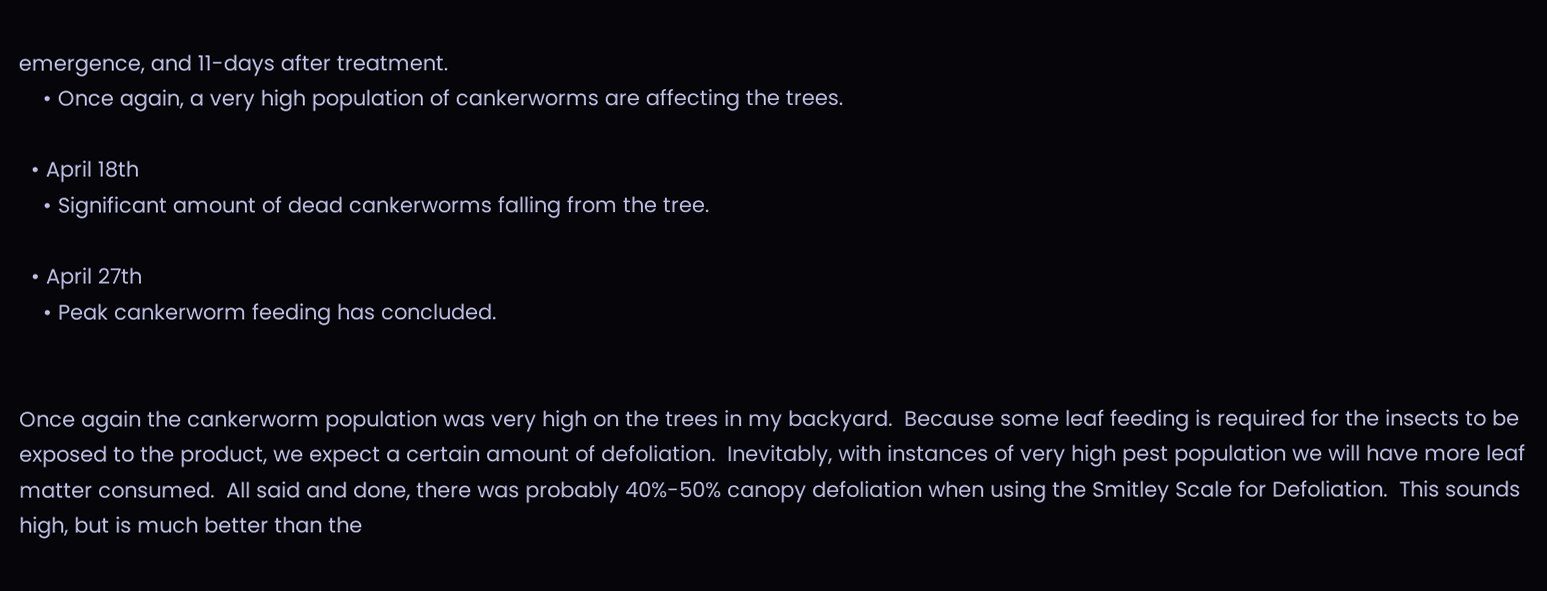emergence, and 11-days after treatment.
    • Once again, a very high population of cankerworms are affecting the trees.

  • April 18th
    • Significant amount of dead cankerworms falling from the tree.

  • April 27th
    • Peak cankerworm feeding has concluded.


Once again the cankerworm population was very high on the trees in my backyard.  Because some leaf feeding is required for the insects to be exposed to the product, we expect a certain amount of defoliation.  Inevitably, with instances of very high pest population we will have more leaf matter consumed.  All said and done, there was probably 40%-50% canopy defoliation when using the Smitley Scale for Defoliation.  This sounds high, but is much better than the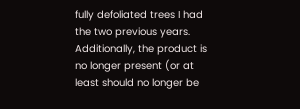fully defoliated trees I had the two previous years.  Additionally, the product is no longer present (or at least should no longer be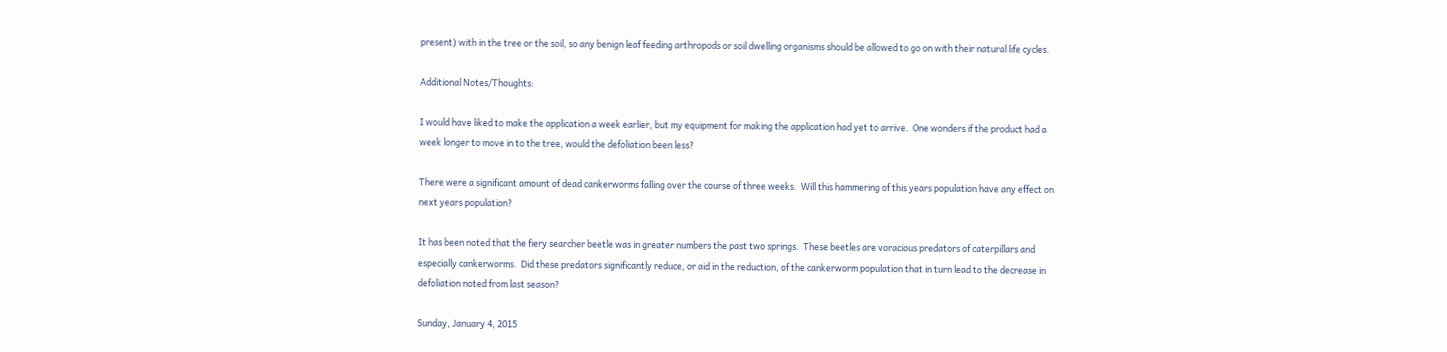present) with in the tree or the soil, so any benign leaf feeding arthropods or soil dwelling organisms should be allowed to go on with their natural life cycles.

Additional Notes/Thoughts:

I would have liked to make the application a week earlier, but my equipment for making the application had yet to arrive.  One wonders if the product had a week longer to move in to the tree, would the defoliation been less?

There were a significant amount of dead cankerworms falling over the course of three weeks.  Will this hammering of this years population have any effect on next years population?

It has been noted that the fiery searcher beetle was in greater numbers the past two springs.  These beetles are voracious predators of caterpillars and especially cankerworms.  Did these predators significantly reduce, or aid in the reduction, of the cankerworm population that in turn lead to the decrease in defoliation noted from last season?

Sunday, January 4, 2015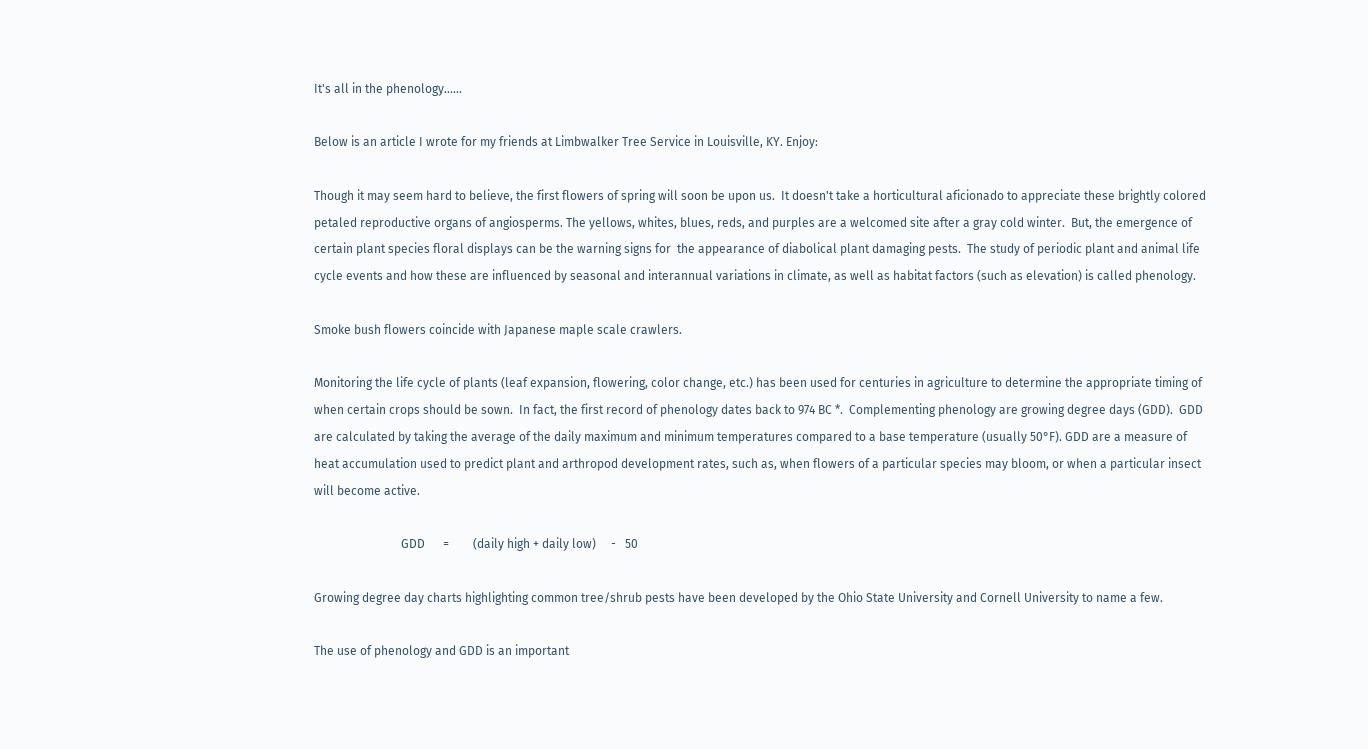It's all in the phenology......

Below is an article I wrote for my friends at Limbwalker Tree Service in Louisville, KY. Enjoy:

Though it may seem hard to believe, the first flowers of spring will soon be upon us.  It doesn't take a horticultural aficionado to appreciate these brightly colored petaled reproductive organs of angiosperms. The yellows, whites, blues, reds, and purples are a welcomed site after a gray cold winter.  But, the emergence of certain plant species floral displays can be the warning signs for  the appearance of diabolical plant damaging pests.  The study of periodic plant and animal life cycle events and how these are influenced by seasonal and interannual variations in climate, as well as habitat factors (such as elevation) is called phenology.

Smoke bush flowers coincide with Japanese maple scale crawlers.

Monitoring the life cycle of plants (leaf expansion, flowering, color change, etc.) has been used for centuries in agriculture to determine the appropriate timing of when certain crops should be sown.  In fact, the first record of phenology dates back to 974 BC *.  Complementing phenology are growing degree days (GDD).  GDD are calculated by taking the average of the daily maximum and minimum temperatures compared to a base temperature (usually 50°F). GDD are a measure of heat accumulation used to predict plant and arthropod development rates, such as, when flowers of a particular species may bloom, or when a particular insect will become active.

                             GDD      =        (daily high + daily low)     -   50

Growing degree day charts highlighting common tree/shrub pests have been developed by the Ohio State University and Cornell University to name a few.

The use of phenology and GDD is an important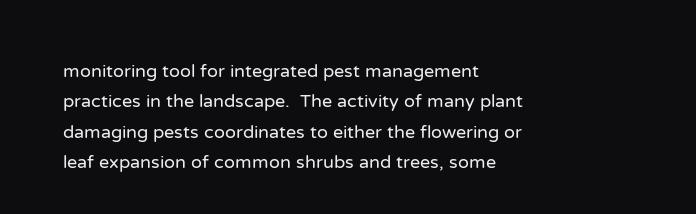monitoring tool for integrated pest management practices in the landscape.  The activity of many plant damaging pests coordinates to either the flowering or leaf expansion of common shrubs and trees, some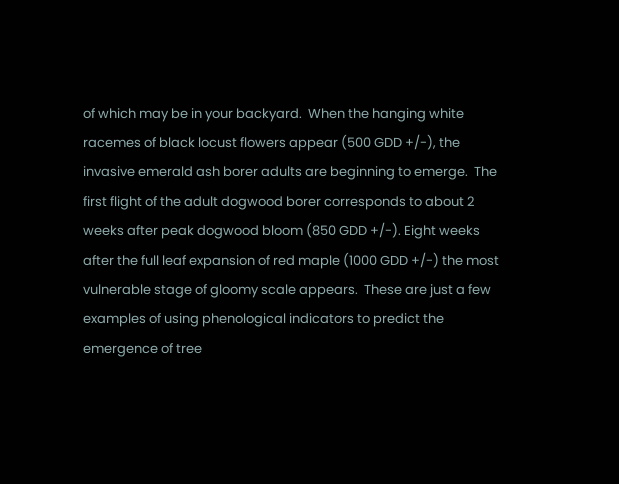of which may be in your backyard.  When the hanging white racemes of black locust flowers appear (500 GDD +/-), the invasive emerald ash borer adults are beginning to emerge.  The first flight of the adult dogwood borer corresponds to about 2 weeks after peak dogwood bloom (850 GDD +/-). Eight weeks after the full leaf expansion of red maple (1000 GDD +/-) the most vulnerable stage of gloomy scale appears.  These are just a few examples of using phenological indicators to predict the emergence of tree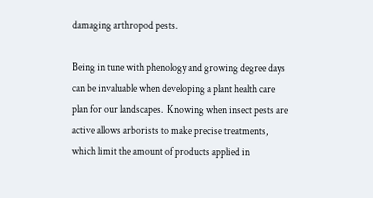damaging arthropod pests.

Being in tune with phenology and growing degree days can be invaluable when developing a plant health care plan for our landscapes.  Knowing when insect pests are active allows arborists to make precise treatments, which limit the amount of products applied in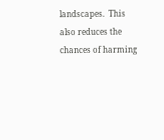landscapes.  This also reduces the chances of harming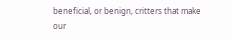beneficial, or benign, critters that make our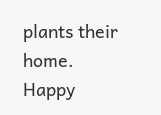plants their home.  Happy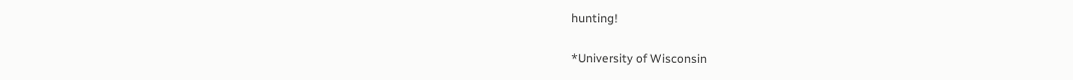hunting!

*University of Wisconsin